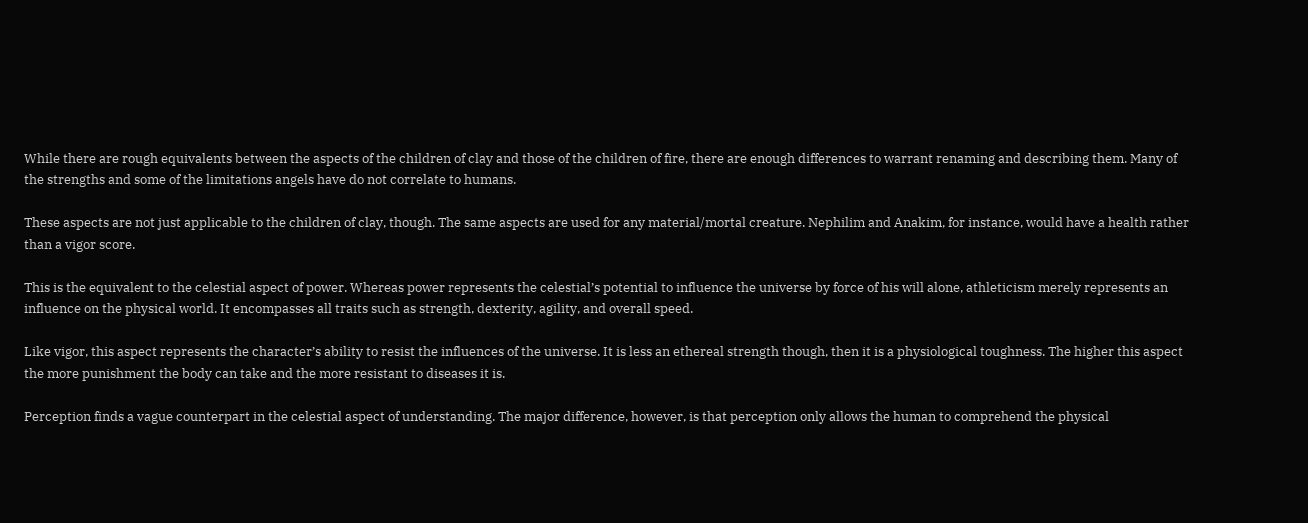While there are rough equivalents between the aspects of the children of clay and those of the children of fire, there are enough differences to warrant renaming and describing them. Many of the strengths and some of the limitations angels have do not correlate to humans.

These aspects are not just applicable to the children of clay, though. The same aspects are used for any material/mortal creature. Nephilim and Anakim, for instance, would have a health rather than a vigor score.

This is the equivalent to the celestial aspect of power. Whereas power represents the celestial’s potential to influence the universe by force of his will alone, athleticism merely represents an influence on the physical world. It encompasses all traits such as strength, dexterity, agility, and overall speed.

Like vigor, this aspect represents the character’s ability to resist the influences of the universe. It is less an ethereal strength though, then it is a physiological toughness. The higher this aspect the more punishment the body can take and the more resistant to diseases it is.

Perception finds a vague counterpart in the celestial aspect of understanding. The major difference, however, is that perception only allows the human to comprehend the physical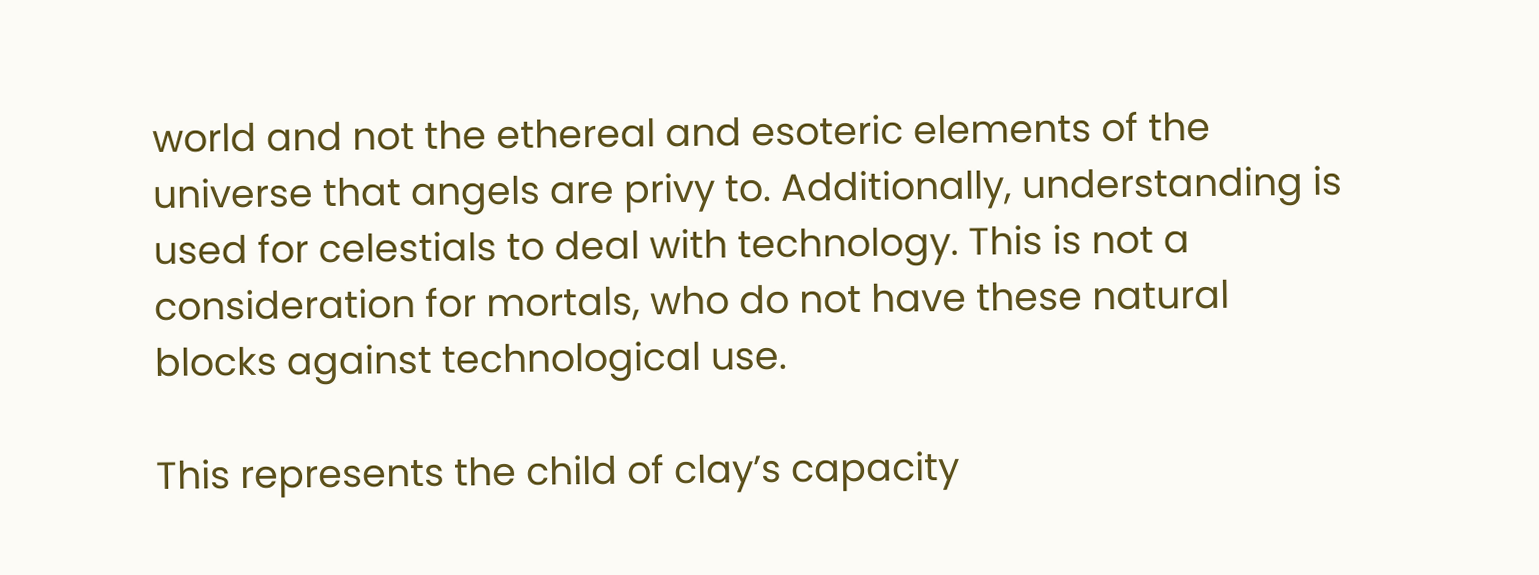world and not the ethereal and esoteric elements of the universe that angels are privy to. Additionally, understanding is used for celestials to deal with technology. This is not a consideration for mortals, who do not have these natural blocks against technological use.

This represents the child of clay’s capacity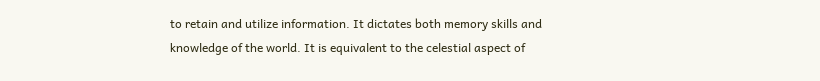to retain and utilize information. It dictates both memory skills and knowledge of the world. It is equivalent to the celestial aspect of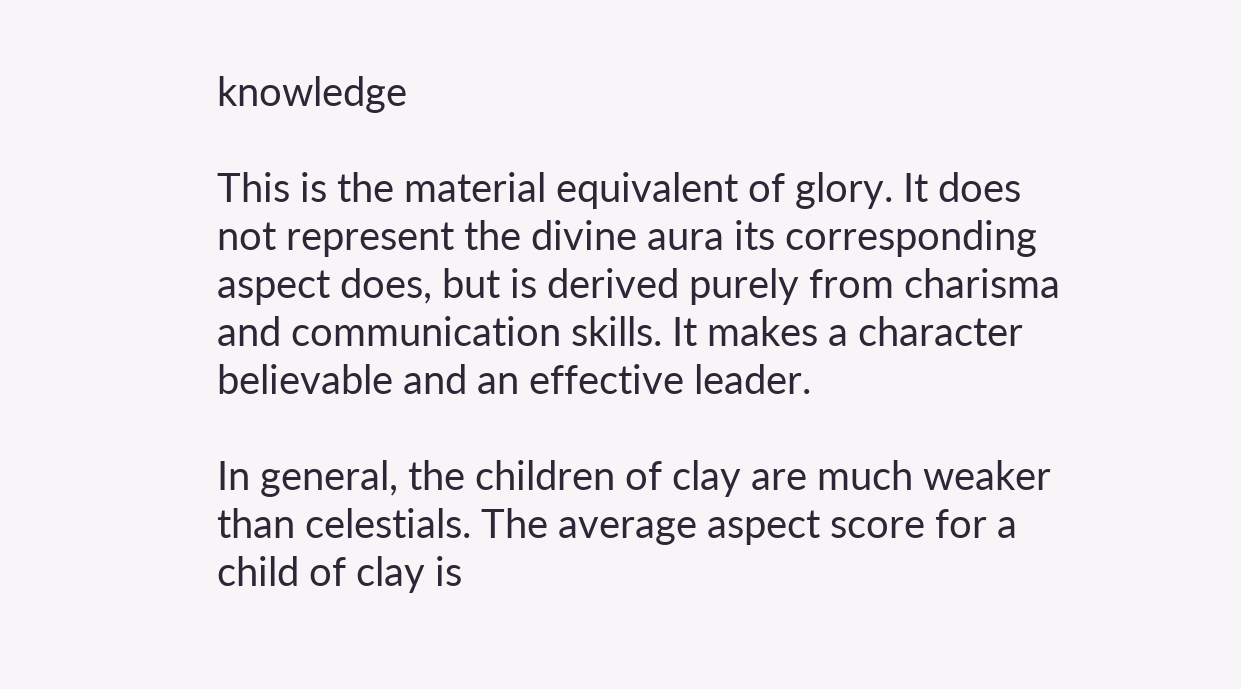knowledge

This is the material equivalent of glory. It does not represent the divine aura its corresponding aspect does, but is derived purely from charisma and communication skills. It makes a character believable and an effective leader.

In general, the children of clay are much weaker than celestials. The average aspect score for a child of clay is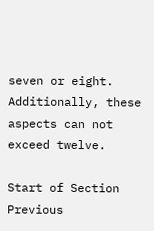seven or eight. Additionally, these aspects can not exceed twelve.

Start of Section Previous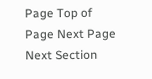Page Top of Page Next Page Next Section